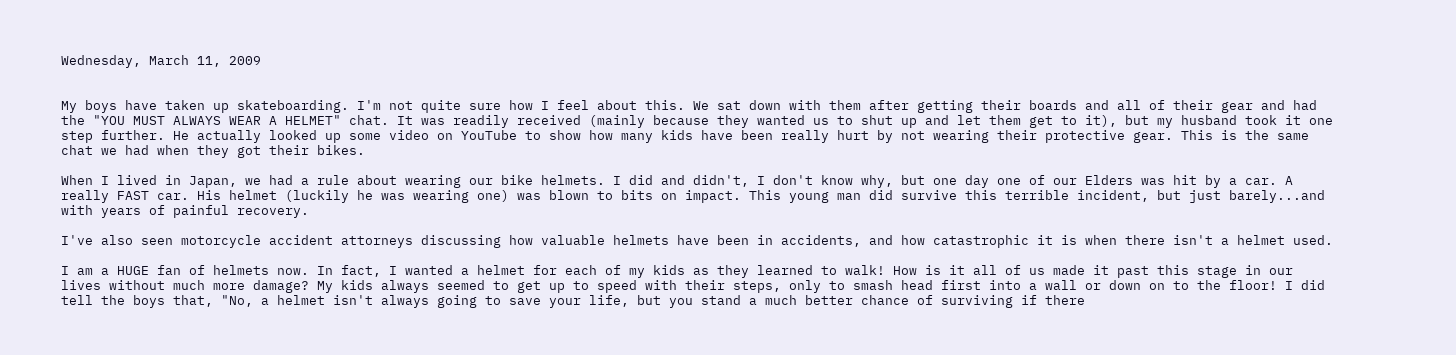Wednesday, March 11, 2009


My boys have taken up skateboarding. I'm not quite sure how I feel about this. We sat down with them after getting their boards and all of their gear and had the "YOU MUST ALWAYS WEAR A HELMET" chat. It was readily received (mainly because they wanted us to shut up and let them get to it), but my husband took it one step further. He actually looked up some video on YouTube to show how many kids have been really hurt by not wearing their protective gear. This is the same chat we had when they got their bikes.

When I lived in Japan, we had a rule about wearing our bike helmets. I did and didn't, I don't know why, but one day one of our Elders was hit by a car. A really FAST car. His helmet (luckily he was wearing one) was blown to bits on impact. This young man did survive this terrible incident, but just barely...and with years of painful recovery.

I've also seen motorcycle accident attorneys discussing how valuable helmets have been in accidents, and how catastrophic it is when there isn't a helmet used.

I am a HUGE fan of helmets now. In fact, I wanted a helmet for each of my kids as they learned to walk! How is it all of us made it past this stage in our lives without much more damage? My kids always seemed to get up to speed with their steps, only to smash head first into a wall or down on to the floor! I did tell the boys that, "No, a helmet isn't always going to save your life, but you stand a much better chance of surviving if there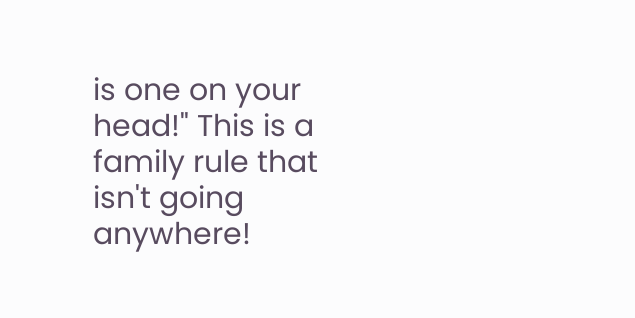is one on your head!" This is a family rule that isn't going anywhere!